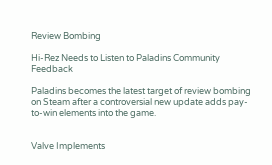Review Bombing

Hi-Rez Needs to Listen to Paladins Community Feedback

Paladins becomes the latest target of review bombing on Steam after a controversial new update adds pay-to-win elements into the game.


Valve Implements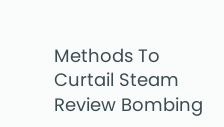Methods To Curtail Steam Review Bombing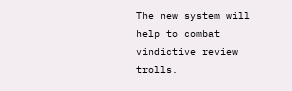The new system will help to combat vindictive review trolls.